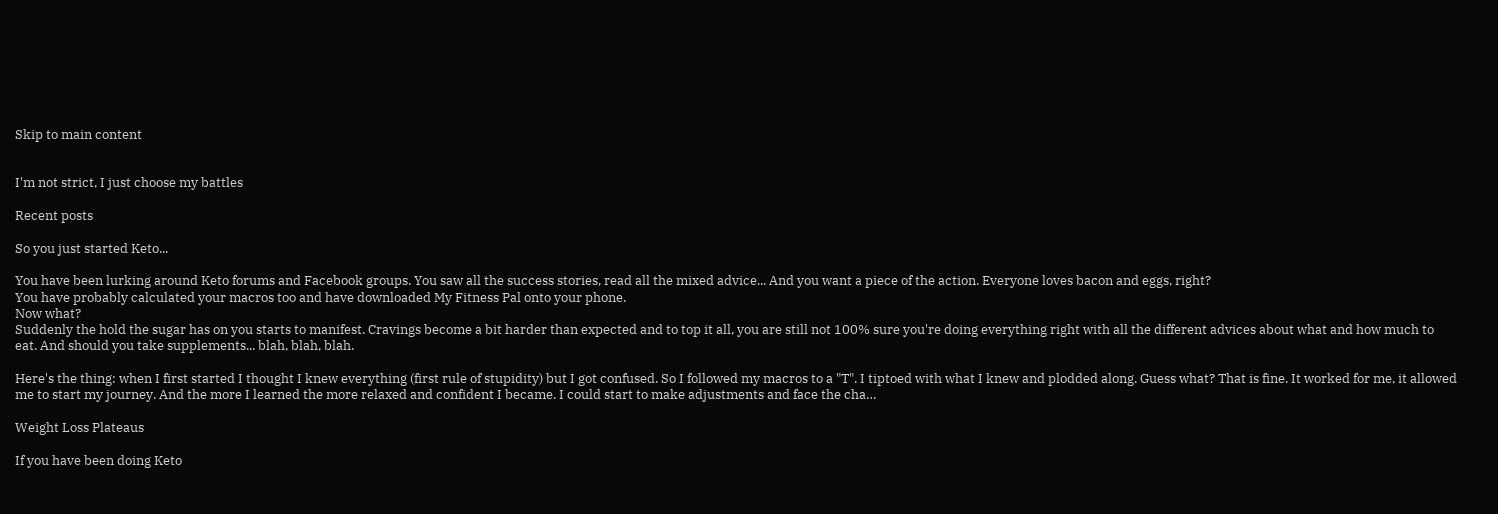Skip to main content


I'm not strict, I just choose my battles

Recent posts

So you just started Keto...

You have been lurking around Keto forums and Facebook groups. You saw all the success stories, read all the mixed advice... And you want a piece of the action. Everyone loves bacon and eggs, right?
You have probably calculated your macros too and have downloaded My Fitness Pal onto your phone.
Now what?
Suddenly the hold the sugar has on you starts to manifest. Cravings become a bit harder than expected and to top it all, you are still not 100% sure you're doing everything right with all the different advices about what and how much to eat. And should you take supplements... blah, blah, blah.

Here's the thing: when I first started I thought I knew everything (first rule of stupidity) but I got confused. So I followed my macros to a "T". I tiptoed with what I knew and plodded along. Guess what? That is fine. It worked for me, it allowed me to start my journey. And the more I learned the more relaxed and confident I became. I could start to make adjustments and face the cha…

Weight Loss Plateaus

If you have been doing Keto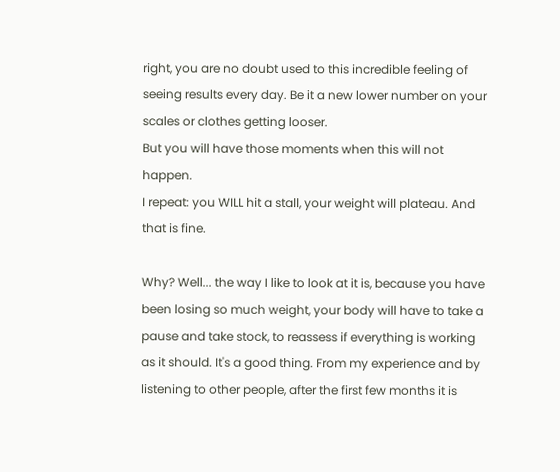right, you are no doubt used to this incredible feeling of seeing results every day. Be it a new lower number on your scales or clothes getting looser.
But you will have those moments when this will not happen.
I repeat: you WILL hit a stall, your weight will plateau. And that is fine.

Why? Well... the way I like to look at it is, because you have been losing so much weight, your body will have to take a pause and take stock, to reassess if everything is working as it should. It's a good thing. From my experience and by listening to other people, after the first few months it is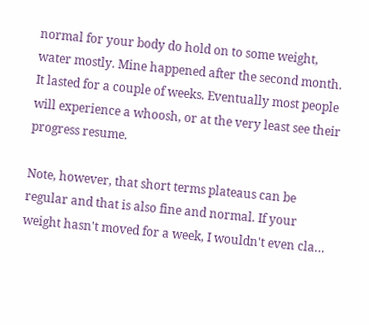normal for your body do hold on to some weight, water mostly. Mine happened after the second month. It lasted for a couple of weeks. Eventually most people will experience a whoosh, or at the very least see their progress resume.

Note, however, that short terms plateaus can be regular and that is also fine and normal. If your weight hasn't moved for a week, I wouldn't even cla…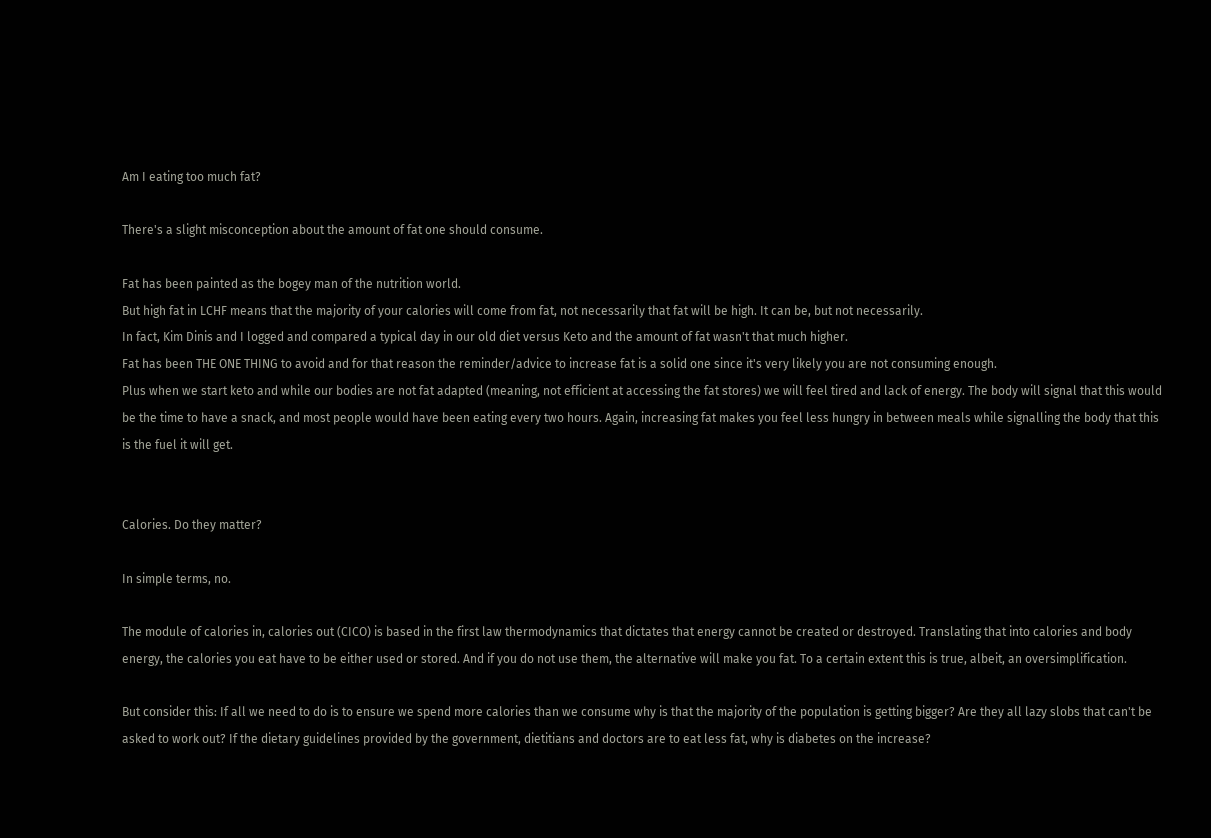Am I eating too much fat?

There's a slight misconception about the amount of fat one should consume.

Fat has been painted as the bogey man of the nutrition world.
But high fat in LCHF means that the majority of your calories will come from fat, not necessarily that fat will be high. It can be, but not necessarily.
In fact, Kim Dinis and I logged and compared a typical day in our old diet versus Keto and the amount of fat wasn't that much higher.
Fat has been THE ONE THING to avoid and for that reason the reminder/advice to increase fat is a solid one since it's very likely you are not consuming enough.
Plus when we start keto and while our bodies are not fat adapted (meaning, not efficient at accessing the fat stores) we will feel tired and lack of energy. The body will signal that this would be the time to have a snack, and most people would have been eating every two hours. Again, increasing fat makes you feel less hungry in between meals while signalling the body that this is the fuel it will get.


Calories. Do they matter?

In simple terms, no.

The module of calories in, calories out (CICO) is based in the first law thermodynamics that dictates that energy cannot be created or destroyed. Translating that into calories and body energy, the calories you eat have to be either used or stored. And if you do not use them, the alternative will make you fat. To a certain extent this is true, albeit, an oversimplification.

But consider this: If all we need to do is to ensure we spend more calories than we consume why is that the majority of the population is getting bigger? Are they all lazy slobs that can't be asked to work out? If the dietary guidelines provided by the government, dietitians and doctors are to eat less fat, why is diabetes on the increase?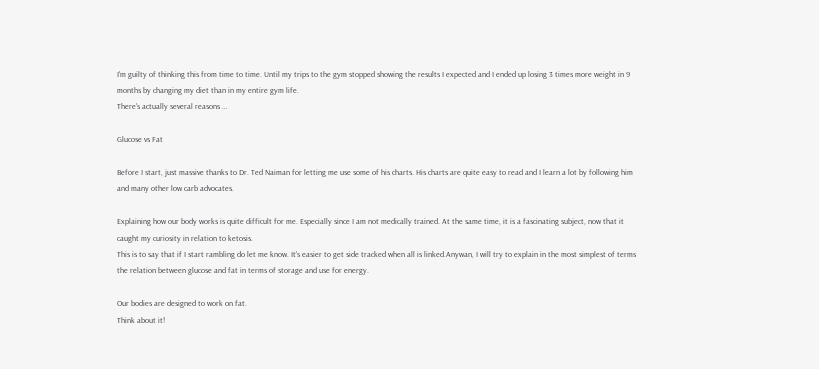I'm guilty of thinking this from time to time. Until my trips to the gym stopped showing the results I expected and I ended up losing 3 times more weight in 9 months by changing my diet than in my entire gym life.
There's actually several reasons …

Glucose vs Fat

Before I start, just massive thanks to Dr. Ted Naiman for letting me use some of his charts. His charts are quite easy to read and I learn a lot by following him and many other low carb advocates.

Explaining how our body works is quite difficult for me. Especially since I am not medically trained. At the same time, it is a fascinating subject, now that it caught my curiosity in relation to ketosis.
This is to say that if I start rambling do let me know. It's easier to get side tracked when all is linked.Anywan, I will try to explain in the most simplest of terms the relation between glucose and fat in terms of storage and use for energy.

Our bodies are designed to work on fat.
Think about it!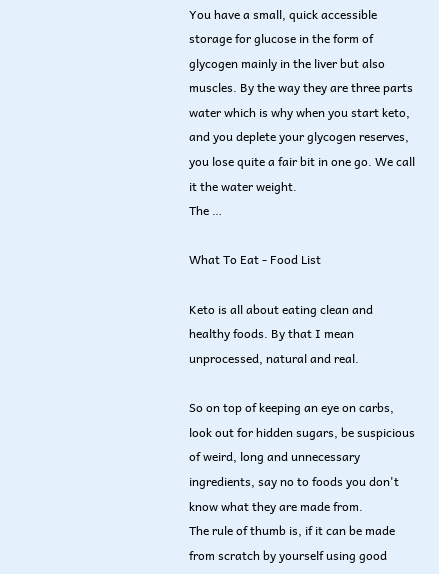You have a small, quick accessible storage for glucose in the form of glycogen mainly in the liver but also muscles. By the way they are three parts water which is why when you start keto, and you deplete your glycogen reserves, you lose quite a fair bit in one go. We call it the water weight.
The …

What To Eat - Food List

Keto is all about eating clean and healthy foods. By that I mean unprocessed, natural and real.

So on top of keeping an eye on carbs, look out for hidden sugars, be suspicious of weird, long and unnecessary ingredients, say no to foods you don't know what they are made from.
The rule of thumb is, if it can be made from scratch by yourself using good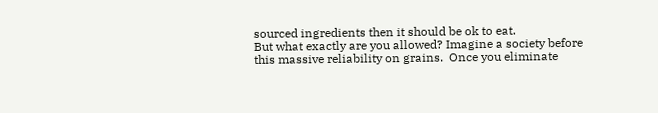sourced ingredients then it should be ok to eat.
But what exactly are you allowed? Imagine a society before this massive reliability on grains.  Once you eliminate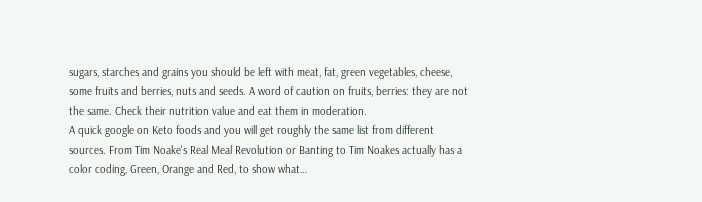sugars, starches and grains you should be left with meat, fat, green vegetables, cheese, some fruits and berries, nuts and seeds. A word of caution on fruits, berries: they are not the same. Check their nutrition value and eat them in moderation.
A quick google on Keto foods and you will get roughly the same list from different sources. From Tim Noake's Real Meal Revolution or Banting to Tim Noakes actually has a color coding, Green, Orange and Red, to show what…